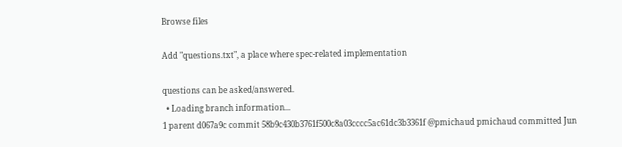Browse files

Add "questions.txt", a place where spec-related implementation

questions can be asked/answered.
  • Loading branch information...
1 parent d067a9c commit 58b9c430b3761f500c8a03cccc5ac61dc3b3361f @pmichaud pmichaud committed Jun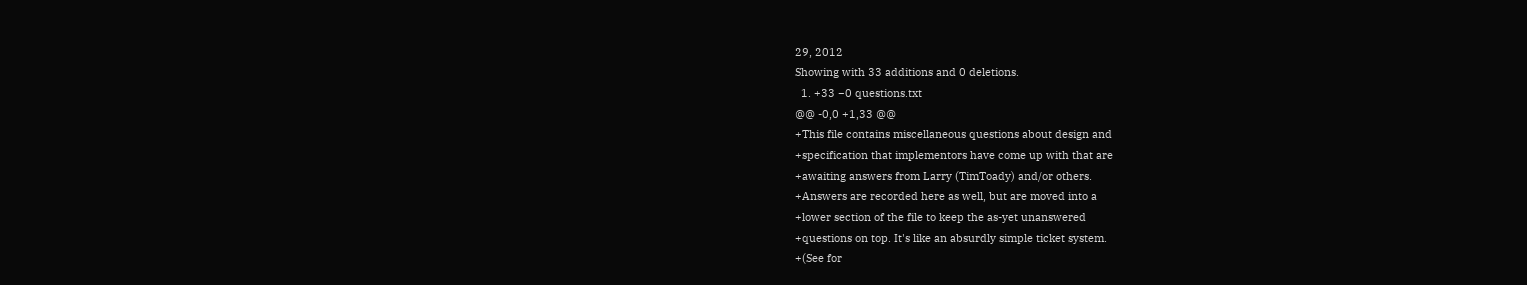29, 2012
Showing with 33 additions and 0 deletions.
  1. +33 −0 questions.txt
@@ -0,0 +1,33 @@
+This file contains miscellaneous questions about design and
+specification that implementors have come up with that are
+awaiting answers from Larry (TimToady) and/or others.
+Answers are recorded here as well, but are moved into a
+lower section of the file to keep the as-yet unanswered
+questions on top. It's like an absurdly simple ticket system.
+(See for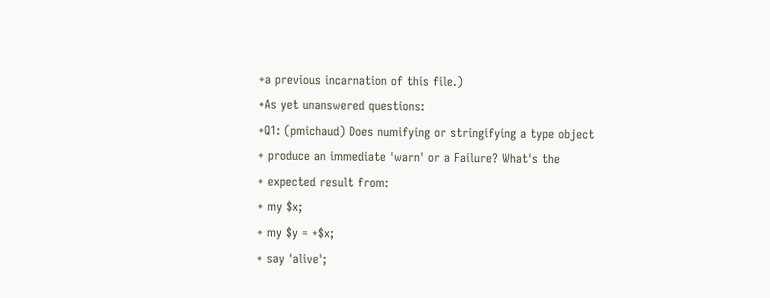+a previous incarnation of this file.)
+As yet unanswered questions:
+Q1: (pmichaud) Does numifying or stringifying a type object
+ produce an immediate 'warn' or a Failure? What's the
+ expected result from:
+ my $x;
+ my $y = +$x;
+ say 'alive';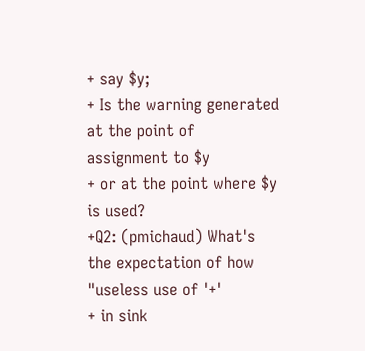+ say $y;
+ Is the warning generated at the point of assignment to $y
+ or at the point where $y is used?
+Q2: (pmichaud) What's the expectation of how "useless use of '+'
+ in sink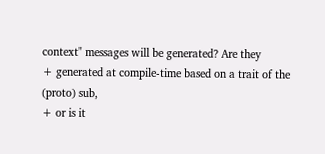context" messages will be generated? Are they
+ generated at compile-time based on a trait of the (proto) sub,
+ or is it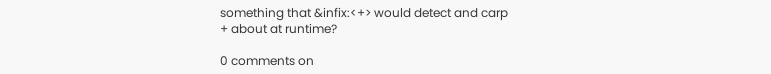something that &infix:<+> would detect and carp
+ about at runtime?

0 comments on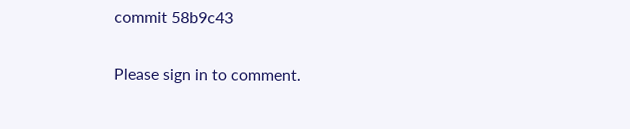commit 58b9c43

Please sign in to comment.